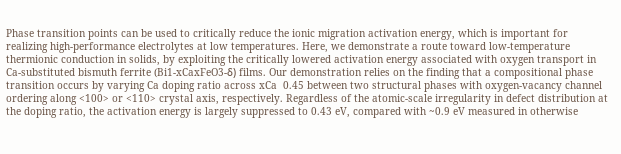Phase transition points can be used to critically reduce the ionic migration activation energy, which is important for realizing high-performance electrolytes at low temperatures. Here, we demonstrate a route toward low-temperature thermionic conduction in solids, by exploiting the critically lowered activation energy associated with oxygen transport in Ca-substituted bismuth ferrite (Bi1-xCaxFeO3-δ) films. Our demonstration relies on the finding that a compositional phase transition occurs by varying Ca doping ratio across xCa  0.45 between two structural phases with oxygen-vacancy channel ordering along <100> or <110> crystal axis, respectively. Regardless of the atomic-scale irregularity in defect distribution at the doping ratio, the activation energy is largely suppressed to 0.43 eV, compared with ~0.9 eV measured in otherwise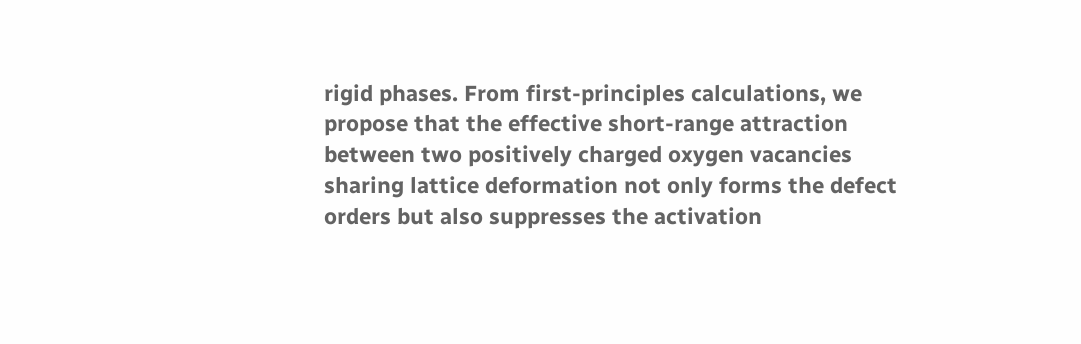rigid phases. From first-principles calculations, we propose that the effective short-range attraction between two positively charged oxygen vacancies sharing lattice deformation not only forms the defect orders but also suppresses the activation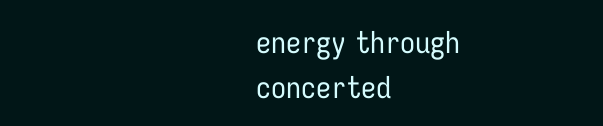energy through concerted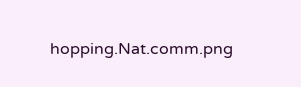hopping.Nat.comm.png